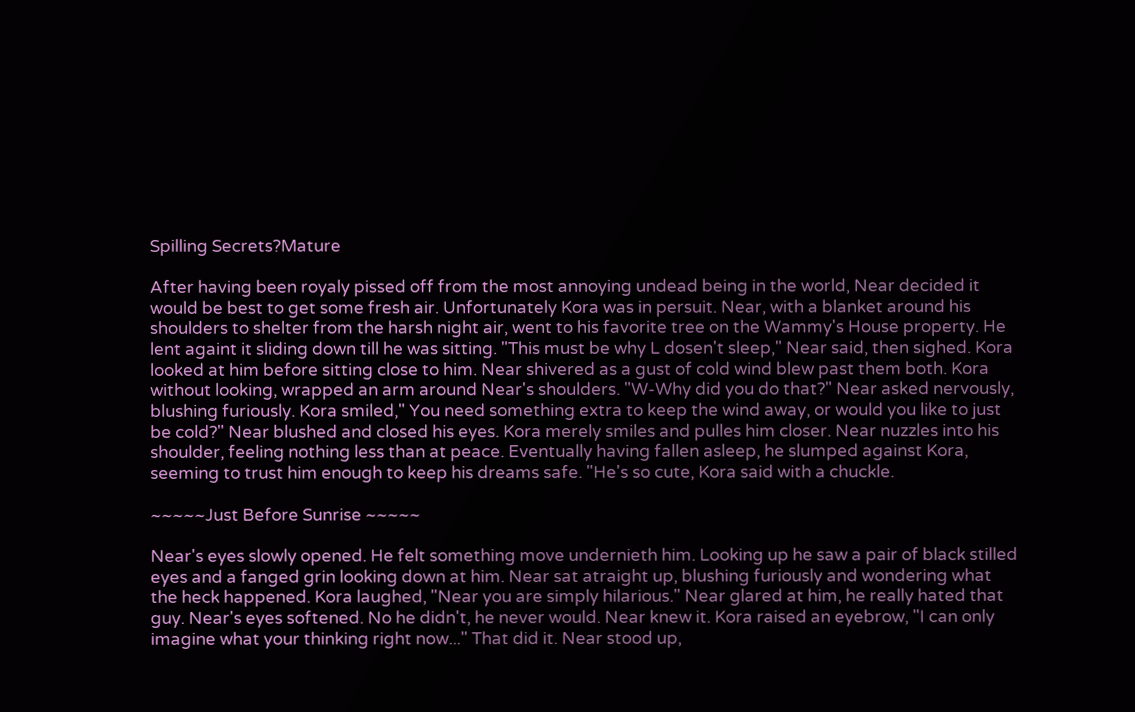Spilling Secrets?Mature

After having been royaly pissed off from the most annoying undead being in the world, Near decided it would be best to get some fresh air. Unfortunately Kora was in persuit. Near, with a blanket around his shoulders to shelter from the harsh night air, went to his favorite tree on the Wammy's House property. He lent againt it sliding down till he was sitting. "This must be why L dosen't sleep," Near said, then sighed. Kora looked at him before sitting close to him. Near shivered as a gust of cold wind blew past them both. Kora without looking, wrapped an arm around Near's shoulders. "W-Why did you do that?" Near asked nervously, blushing furiously. Kora smiled," You need something extra to keep the wind away, or would you like to just be cold?" Near blushed and closed his eyes. Kora merely smiles and pulles him closer. Near nuzzles into his shoulder, feeling nothing less than at peace. Eventually having fallen asleep, he slumped against Kora, seeming to trust him enough to keep his dreams safe. "He's so cute, Kora said with a chuckle.

~~~~~Just Before Sunrise ~~~~~

Near's eyes slowly opened. He felt something move undernieth him. Looking up he saw a pair of black stilled eyes and a fanged grin looking down at him. Near sat atraight up, blushing furiously and wondering what the heck happened. Kora laughed, "Near you are simply hilarious." Near glared at him, he really hated that guy. Near's eyes softened. No he didn't, he never would. Near knew it. Kora raised an eyebrow, "I can only imagine what your thinking right now..." That did it. Near stood up,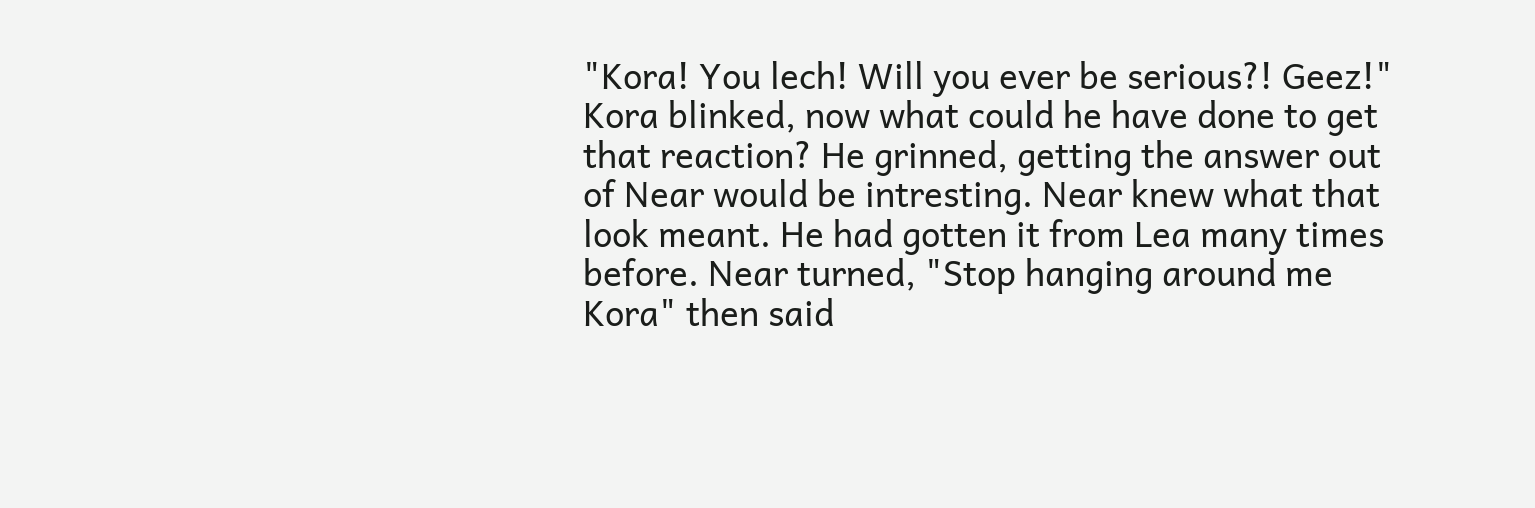"Kora! You lech! Will you ever be serious?! Geez!" Kora blinked, now what could he have done to get that reaction? He grinned, getting the answer out of Near would be intresting. Near knew what that look meant. He had gotten it from Lea many times before. Near turned, "Stop hanging around me Kora" then said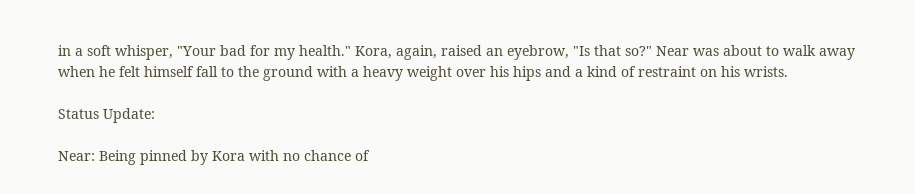in a soft whisper, "Your bad for my health." Kora, again, raised an eyebrow, "Is that so?" Near was about to walk away when he felt himself fall to the ground with a heavy weight over his hips and a kind of restraint on his wrists.

Status Update:

Near: Being pinned by Kora with no chance of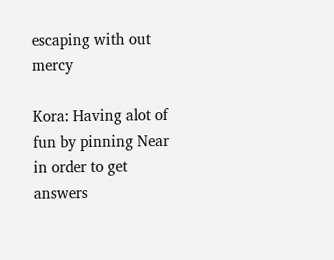escaping with out mercy

Kora: Having alot of fun by pinning Near in order to get answers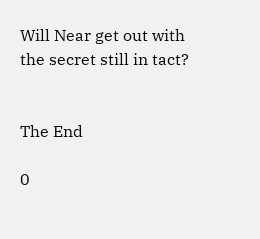Will Near get out with the secret still in tact?


The End

0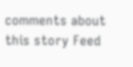comments about this story Feed